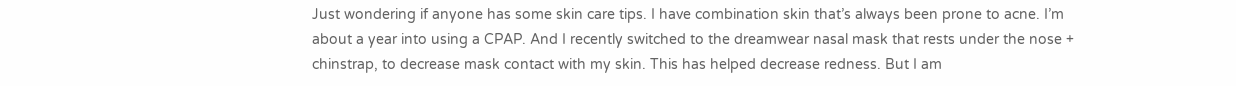Just wondering if anyone has some skin care tips. I have combination skin that’s always been prone to acne. I’m about a year into using a CPAP. And I recently switched to the dreamwear nasal mask that rests under the nose + chinstrap, to decrease mask contact with my skin. This has helped decrease redness. But I am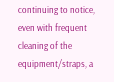continuing to notice, even with frequent cleaning of the equipment/straps, a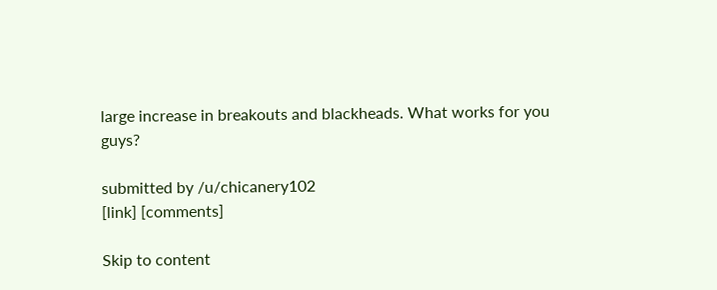large increase in breakouts and blackheads. What works for you guys?

submitted by /u/chicanery102
[link] [comments]

Skip to content